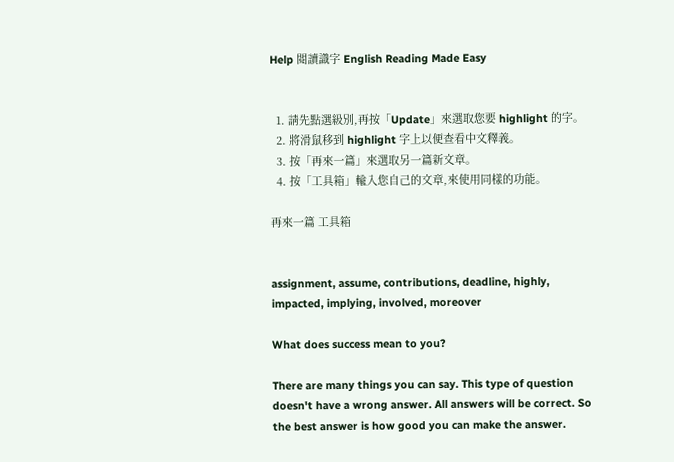Help 閱讀識字 English Reading Made Easy


  1. 請先點選級別,再按「Update」來選取您要 highlight 的字。
  2. 將滑鼠移到 highlight 字上以便查看中文釋義。
  3. 按「再來一篇」來選取另一篇新文章。
  4. 按「工具箱」輸入您自己的文章,來使用同樣的功能。

再來一篇 工具箱


assignment, assume, contributions, deadline, highly, impacted, implying, involved, moreover

What does success mean to you?

There are many things you can say. This type of question doesn't have a wrong answer. All answers will be correct. So the best answer is how good you can make the answer.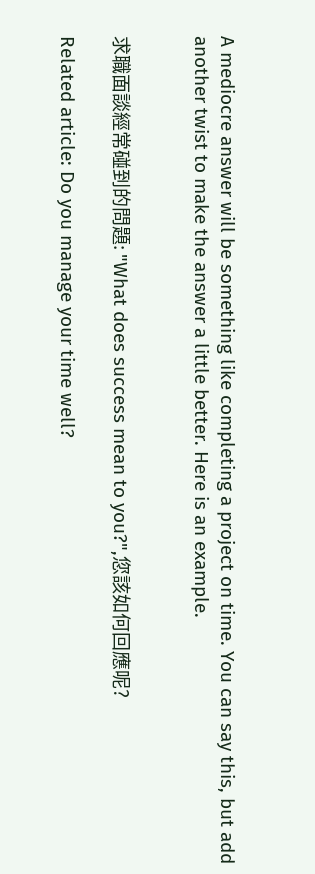A mediocre answer will be something like completing a project on time. You can say this, but add another twist to make the answer a little better. Here is an example.


求職面談經常碰到的問題: "What does success mean to you?",您該如何回應呢?

Related article: Do you manage your time well?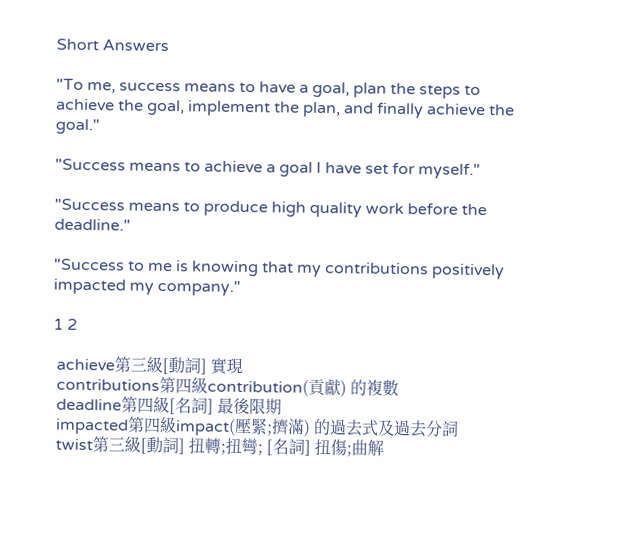Short Answers

"To me, success means to have a goal, plan the steps to achieve the goal, implement the plan, and finally achieve the goal."

"Success means to achieve a goal I have set for myself."

"Success means to produce high quality work before the deadline."

"Success to me is knowing that my contributions positively impacted my company."

1 2

 achieve第三級[動詞] 實現
 contributions第四級contribution(貢獻) 的複數
 deadline第四級[名詞] 最後限期
 impacted第四級impact(壓緊;擠滿) 的過去式及過去分詞
 twist第三級[動詞] 扭轉;扭彎; [名詞] 扭傷;曲解